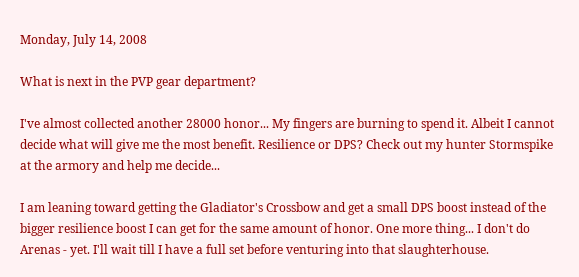Monday, July 14, 2008

What is next in the PVP gear department?

I've almost collected another 28000 honor... My fingers are burning to spend it. Albeit I cannot decide what will give me the most benefit. Resilience or DPS? Check out my hunter Stormspike at the armory and help me decide...

I am leaning toward getting the Gladiator's Crossbow and get a small DPS boost instead of the bigger resilience boost I can get for the same amount of honor. One more thing... I don't do Arenas - yet. I'll wait till I have a full set before venturing into that slaughterhouse.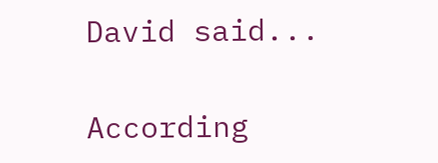David said...

According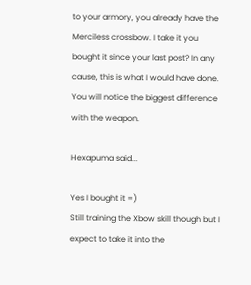to your armory, you already have the Merciless crossbow. I take it you bought it since your last post? In any cause, this is what I would have done. You will notice the biggest difference with the weapon.

Hexapuma said...

Yes I bought it =)
Still training the Xbow skill though but I expect to take it into the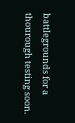battlegrounds for a thourough testing soon.